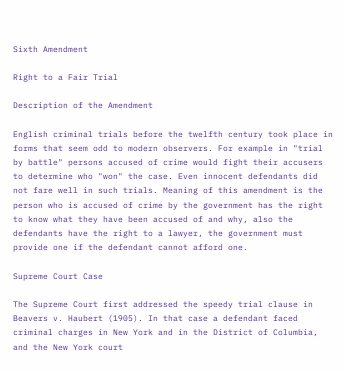Sixth Amendment

Right to a Fair Trial

Description of the Amendment

English criminal trials before the twelfth century took place in forms that seem odd to modern observers. For example in "trial by battle" persons accused of crime would fight their accusers to determine who "won" the case. Even innocent defendants did not fare well in such trials. Meaning of this amendment is the person who is accused of crime by the government has the right to know what they have been accused of and why, also the defendants have the right to a lawyer, the government must provide one if the defendant cannot afford one.

Supreme Court Case

The Supreme Court first addressed the speedy trial clause in Beavers v. Haubert (1905). In that case a defendant faced criminal charges in New York and in the District of Columbia, and the New York court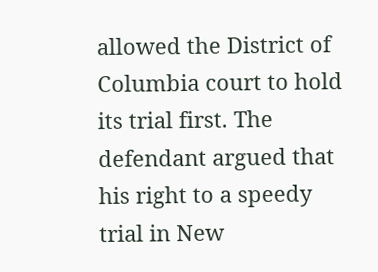allowed the District of Columbia court to hold its trial first. The defendant argued that his right to a speedy trial in New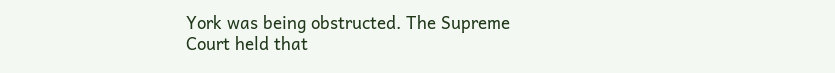York was being obstructed. The Supreme Court held that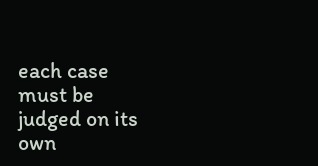each case must be judged on its own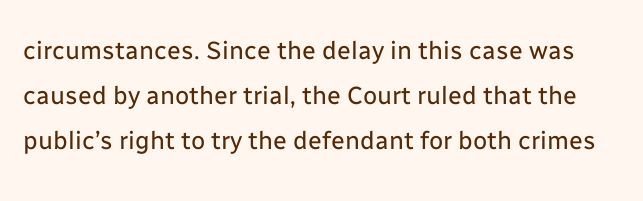circumstances. Since the delay in this case was caused by another trial, the Court ruled that the public’s right to try the defendant for both crimes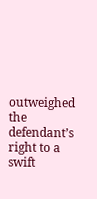outweighed the defendant’s right to a swift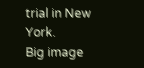trial in New York.
Big image